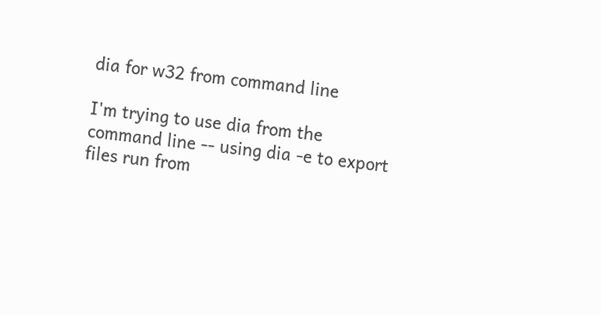dia for w32 from command line

I'm trying to use dia from the command line -- using dia -e to export
files run from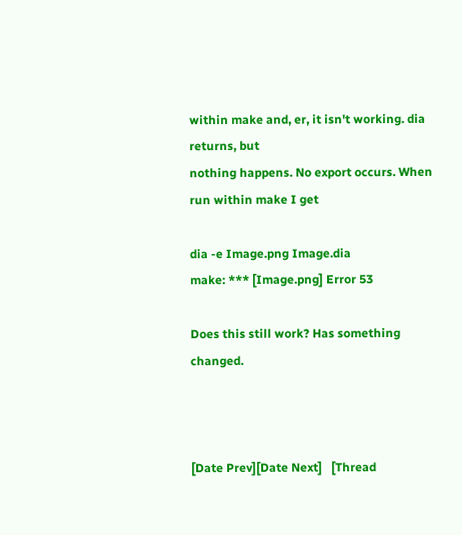within make and, er, it isn't working. dia returns, but
nothing happens. No export occurs. When run within make I get

dia -e Image.png Image.dia
make: *** [Image.png] Error 53

Does this still work? Has something changed.



[Date Prev][Date Next]   [Thread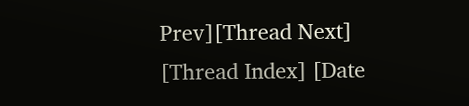Prev][Thread Next]   [Thread Index] [Date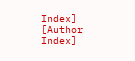Index] [Author Index]